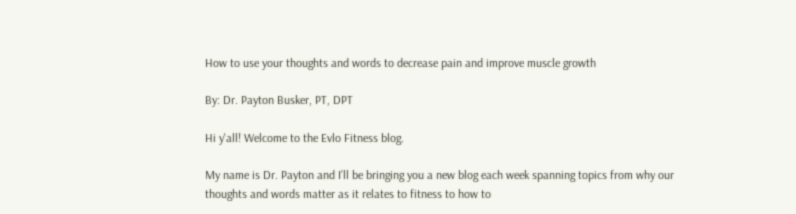How to use your thoughts and words to decrease pain and improve muscle growth

By: Dr. Payton Busker, PT, DPT

Hi y'all! Welcome to the Evlo Fitness blog.

My name is Dr. Payton and I’ll be bringing you a new blog each week spanning topics from why our thoughts and words matter as it relates to fitness to how to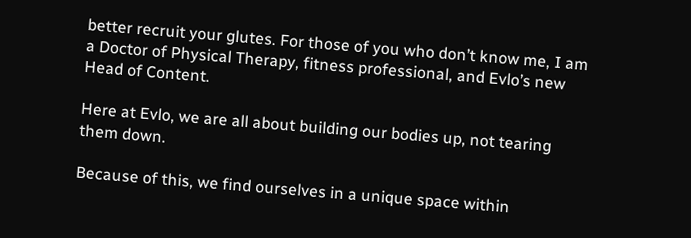better recruit your glutes. For those of you who don’t know me, I am a Doctor of Physical Therapy, fitness professional, and Evlo’s new Head of Content.

Here at Evlo, we are all about building our bodies up, not tearing them down.

Because of this, we find ourselves in a unique space within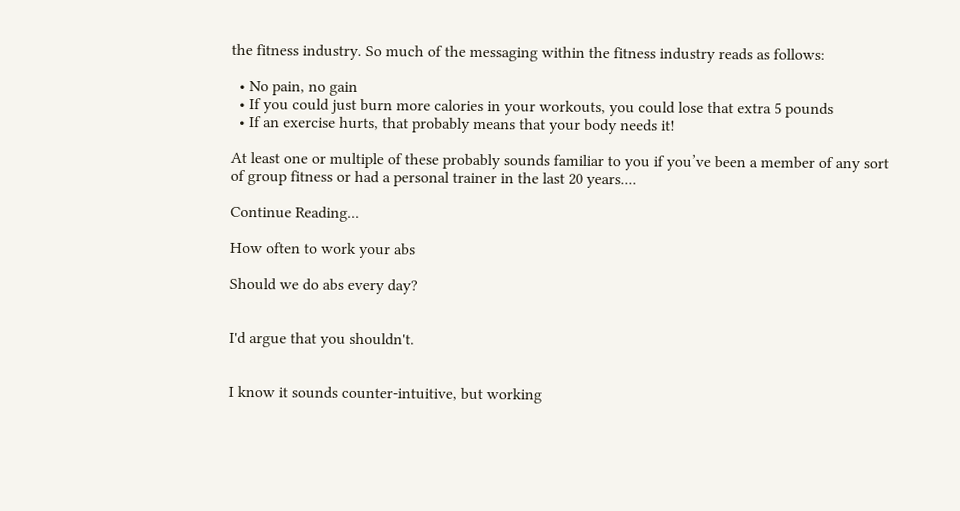the fitness industry. So much of the messaging within the fitness industry reads as follows:

  • No pain, no gain
  • If you could just burn more calories in your workouts, you could lose that extra 5 pounds
  • If an exercise hurts, that probably means that your body needs it!

At least one or multiple of these probably sounds familiar to you if you’ve been a member of any sort of group fitness or had a personal trainer in the last 20 years....

Continue Reading...

How often to work your abs

Should we do abs every day?


I'd argue that you shouldn't.


I know it sounds counter-intuitive, but working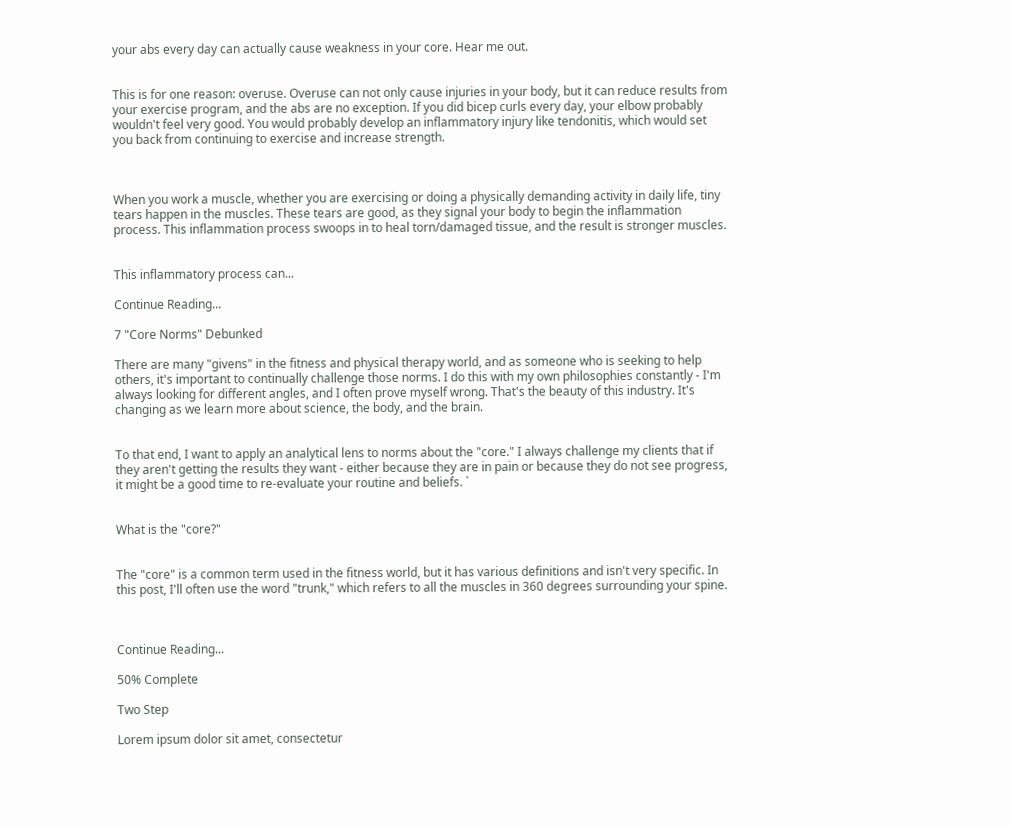your abs every day can actually cause weakness in your core. Hear me out.


This is for one reason: overuse. Overuse can not only cause injuries in your body, but it can reduce results from your exercise program, and the abs are no exception. If you did bicep curls every day, your elbow probably wouldn't feel very good. You would probably develop an inflammatory injury like tendonitis, which would set you back from continuing to exercise and increase strength.



When you work a muscle, whether you are exercising or doing a physically demanding activity in daily life, tiny tears happen in the muscles. These tears are good, as they signal your body to begin the inflammation process. This inflammation process swoops in to heal torn/damaged tissue, and the result is stronger muscles.


This inflammatory process can...

Continue Reading...

7 "Core Norms" Debunked

There are many "givens" in the fitness and physical therapy world, and as someone who is seeking to help others, it's important to continually challenge those norms. I do this with my own philosophies constantly - I'm always looking for different angles, and I often prove myself wrong. That's the beauty of this industry. It's changing as we learn more about science, the body, and the brain.


To that end, I want to apply an analytical lens to norms about the "core." I always challenge my clients that if they aren't getting the results they want - either because they are in pain or because they do not see progress, it might be a good time to re-evaluate your routine and beliefs. `


What is the "core?"


The "core" is a common term used in the fitness world, but it has various definitions and isn't very specific. In this post, I'll often use the word "trunk," which refers to all the muscles in 360 degrees surrounding your spine.



Continue Reading...

50% Complete

Two Step

Lorem ipsum dolor sit amet, consectetur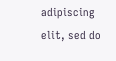adipiscing elit, sed do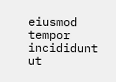eiusmod tempor incididunt ut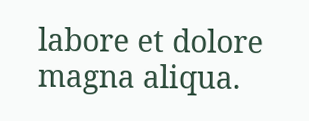labore et dolore magna aliqua.